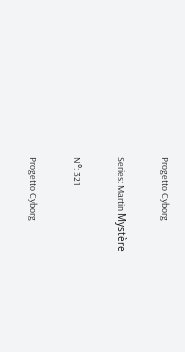Progetto Cyborg

Series: Martin Mystère

N°: 321

Progetto Cyborg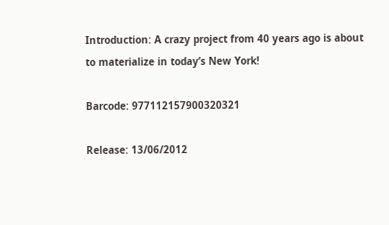Introduction: A crazy project from 40 years ago is about to materialize in today’s New York!

Barcode: 977112157900320321

Release: 13/06/2012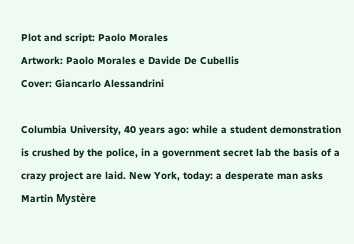Plot and script: Paolo Morales
Artwork: Paolo Morales e Davide De Cubellis
Cover: Giancarlo Alessandrini

Columbia University, 40 years ago: while a student demonstration is crushed by the police, in a government secret lab the basis of a crazy project are laid. New York, today: a desperate man asks Martin Mystère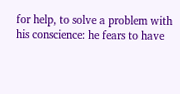for help, to solve a problem with his conscience: he fears to have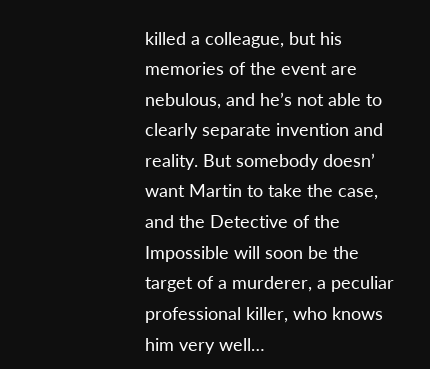killed a colleague, but his memories of the event are nebulous, and he’s not able to clearly separate invention and reality. But somebody doesn’ want Martin to take the case, and the Detective of the Impossible will soon be the target of a murderer, a peculiar professional killer, who knows him very well…